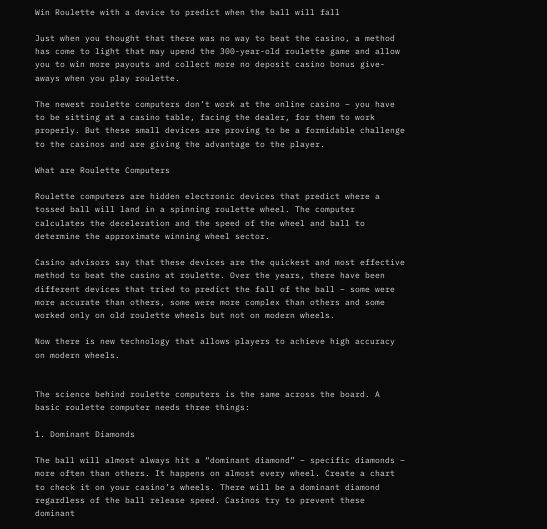Win Roulette with a device to predict when the ball will fall

Just when you thought that there was no way to beat the casino, a method has come to light that may upend the 300-year-old roulette game and allow you to win more payouts and collect more no deposit casino bonus give-aways when you play roulette.

The newest roulette computers don’t work at the online casino – you have to be sitting at a casino table, facing the dealer, for them to work properly. But these small devices are proving to be a formidable challenge to the casinos and are giving the advantage to the player.

What are Roulette Computers

Roulette computers are hidden electronic devices that predict where a tossed ball will land in a spinning roulette wheel. The computer calculates the deceleration and the speed of the wheel and ball to determine the approximate winning wheel sector.

Casino advisors say that these devices are the quickest and most effective method to beat the casino at roulette. Over the years, there have been different devices that tried to predict the fall of the ball – some were more accurate than others, some were more complex than others and some worked only on old roulette wheels but not on modern wheels.

Now there is new technology that allows players to achieve high accuracy on modern wheels.


The science behind roulette computers is the same across the board. A basic roulette computer needs three things:

1. Dominant Diamonds

The ball will almost always hit a “dominant diamond” – specific diamonds – more often than others. It happens on almost every wheel. Create a chart to check it on your casino’s wheels. There will be a dominant diamond regardless of the ball release speed. Casinos try to prevent these dominant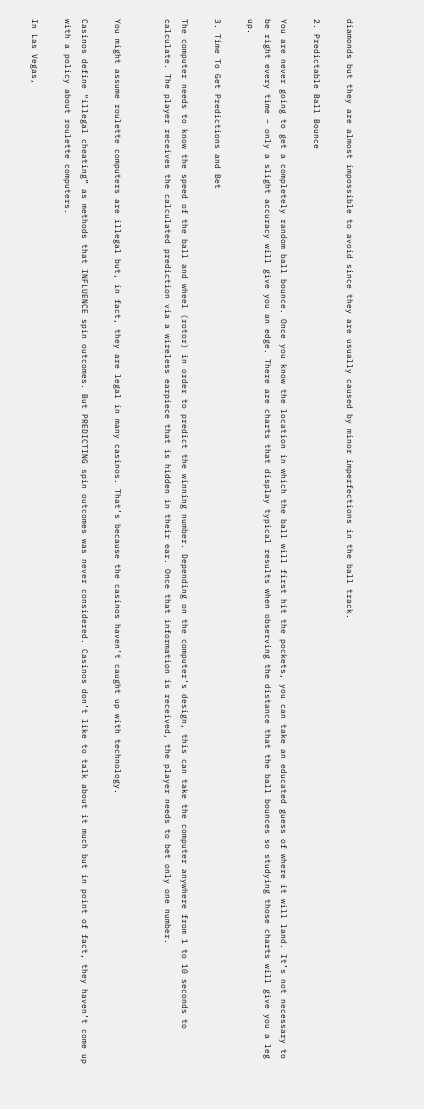diamonds but they are almost impossible to avoid since they are usually caused by minor imperfections in the ball track.

2. Predictable Ball Bounce

You are never going to get a completely random ball bounce. Once you know the location in which the ball will first hit the pockets, you can take an educated guess of where it will land. It’s not necessary to be right every time – only a slight accuracy will give you an edge. There are charts that display typical results when observing the distance that the ball bounces so studying those charts will give you a leg up.

3. Time To Get Predictions and Bet

The computer needs to know the speed of the ball and wheel (rotor) in order to predict the winning number. Depending on the computer’s design, this can take the computer anywhere from 1 to 10 seconds to calculate. The player receives the calculated prediction via a wireless earpiece that is hidden in their ear. Once that information is received, the player needs to bet only one number.


You might assume roulette computers are illegal but, in fact, they are legal in many casinos. That’s because the casinos haven’t caught up with technology.

Casinos define “illegal cheating” as methods that INFLUENCE spin outcomes. But PREDICTING spin outcomes was never considered. Casinos don’t like to talk about it much but in point of fact, they haven’t come up with a policy about roulette computers.

In Las Vegas,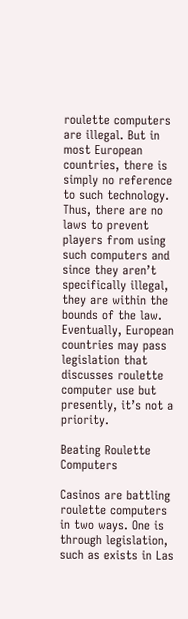roulette computers are illegal. But in most European countries, there is simply no reference to such technology. Thus, there are no laws to prevent players from using such computers and since they aren’t specifically illegal, they are within the bounds of the law. Eventually, European countries may pass legislation that discusses roulette computer use but presently, it’s not a priority.

Beating Roulette Computers

Casinos are battling roulette computers in two ways. One is through legislation, such as exists in Las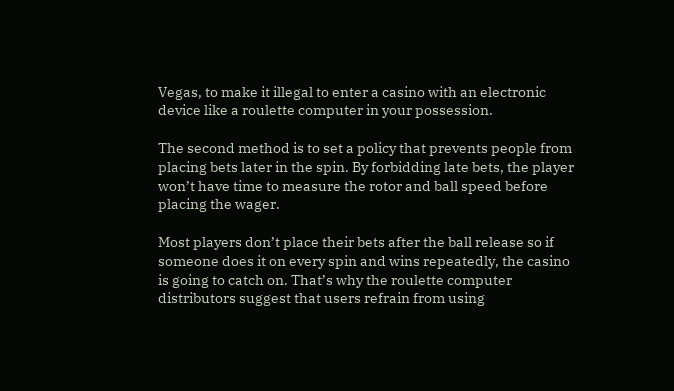Vegas, to make it illegal to enter a casino with an electronic device like a roulette computer in your possession.

The second method is to set a policy that prevents people from placing bets later in the spin. By forbidding late bets, the player won’t have time to measure the rotor and ball speed before placing the wager.

Most players don’t place their bets after the ball release so if someone does it on every spin and wins repeatedly, the casino is going to catch on. That’s why the roulette computer distributors suggest that users refrain from using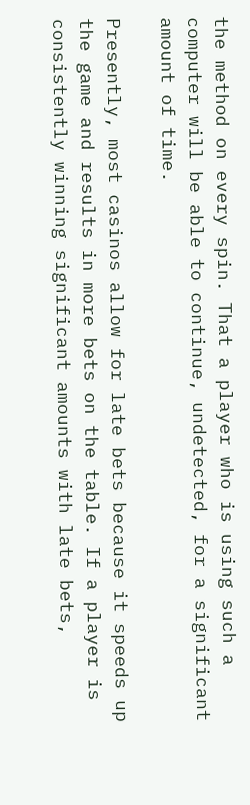the method on every spin. That a player who is using such a computer will be able to continue, undetected, for a significant amount of time.

Presently, most casinos allow for late bets because it speeds up the game and results in more bets on the table. If a player is consistently winning significant amounts with late bets,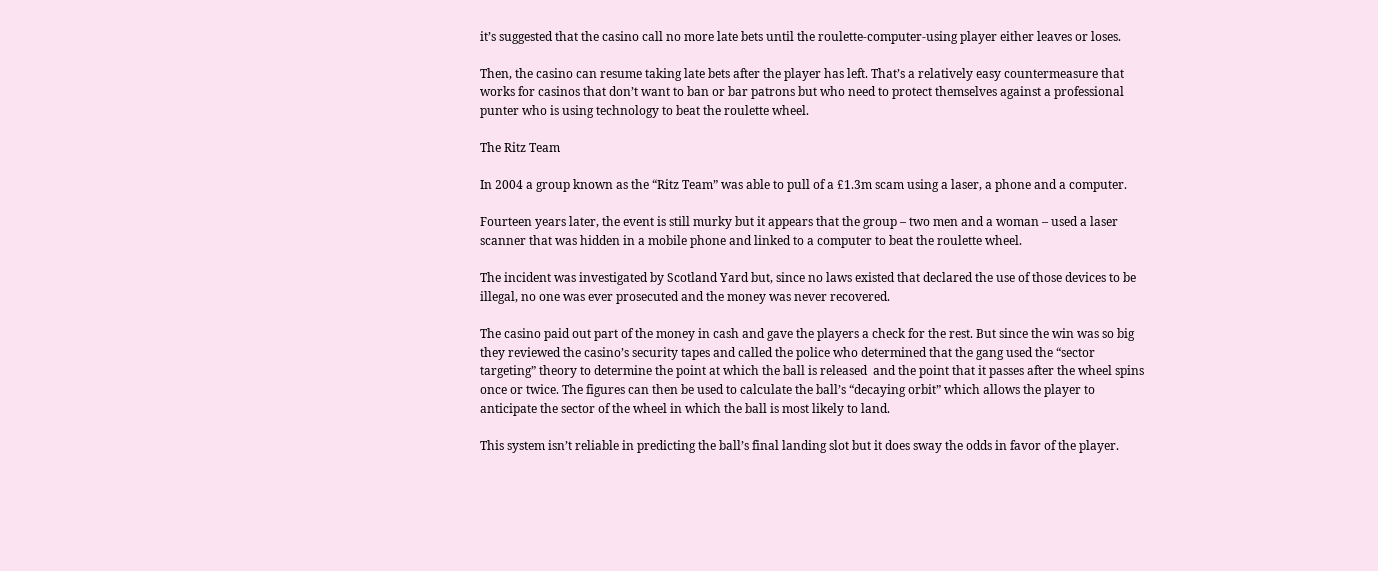it’s suggested that the casino call no more late bets until the roulette-computer-using player either leaves or loses.

Then, the casino can resume taking late bets after the player has left. That’s a relatively easy countermeasure that works for casinos that don’t want to ban or bar patrons but who need to protect themselves against a professional punter who is using technology to beat the roulette wheel.

The Ritz Team

In 2004 a group known as the “Ritz Team” was able to pull of a £1.3m scam using a laser, a phone and a computer.

Fourteen years later, the event is still murky but it appears that the group – two men and a woman – used a laser scanner that was hidden in a mobile phone and linked to a computer to beat the roulette wheel.

The incident was investigated by Scotland Yard but, since no laws existed that declared the use of those devices to be illegal, no one was ever prosecuted and the money was never recovered.

The casino paid out part of the money in cash and gave the players a check for the rest. But since the win was so big they reviewed the casino’s security tapes and called the police who determined that the gang used the “sector targeting” theory to determine the point at which the ball is released  and the point that it passes after the wheel spins once or twice. The figures can then be used to calculate the ball’s “decaying orbit” which allows the player to anticipate the sector of the wheel in which the ball is most likely to land.

This system isn’t reliable in predicting the ball’s final landing slot but it does sway the odds in favor of the player.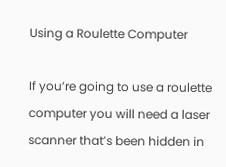Using a Roulette Computer

If you’re going to use a roulette computer you will need a laser scanner that’s been hidden in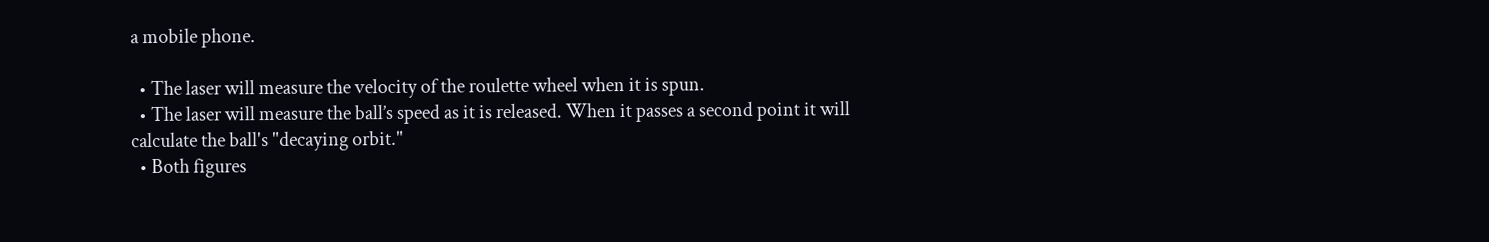a mobile phone.

  • The laser will measure the velocity of the roulette wheel when it is spun.
  • The laser will measure the ball’s speed as it is released. When it passes a second point it will calculate the ball's "decaying orbit."
  • Both figures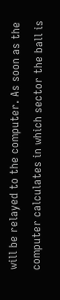will be relayed to the computer. As soon as the computer calculates in which sector the ball is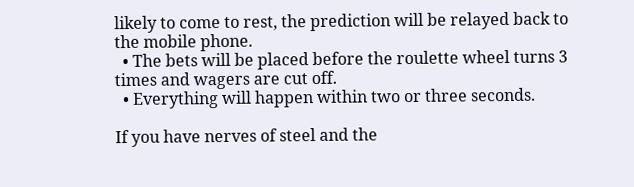likely to come to rest, the prediction will be relayed back to the mobile phone.
  • The bets will be placed before the roulette wheel turns 3 times and wagers are cut off.
  • Everything will happen within two or three seconds.

If you have nerves of steel and the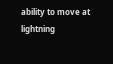ability to move at lightning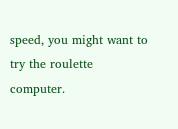speed, you might want to try the roulette computer.